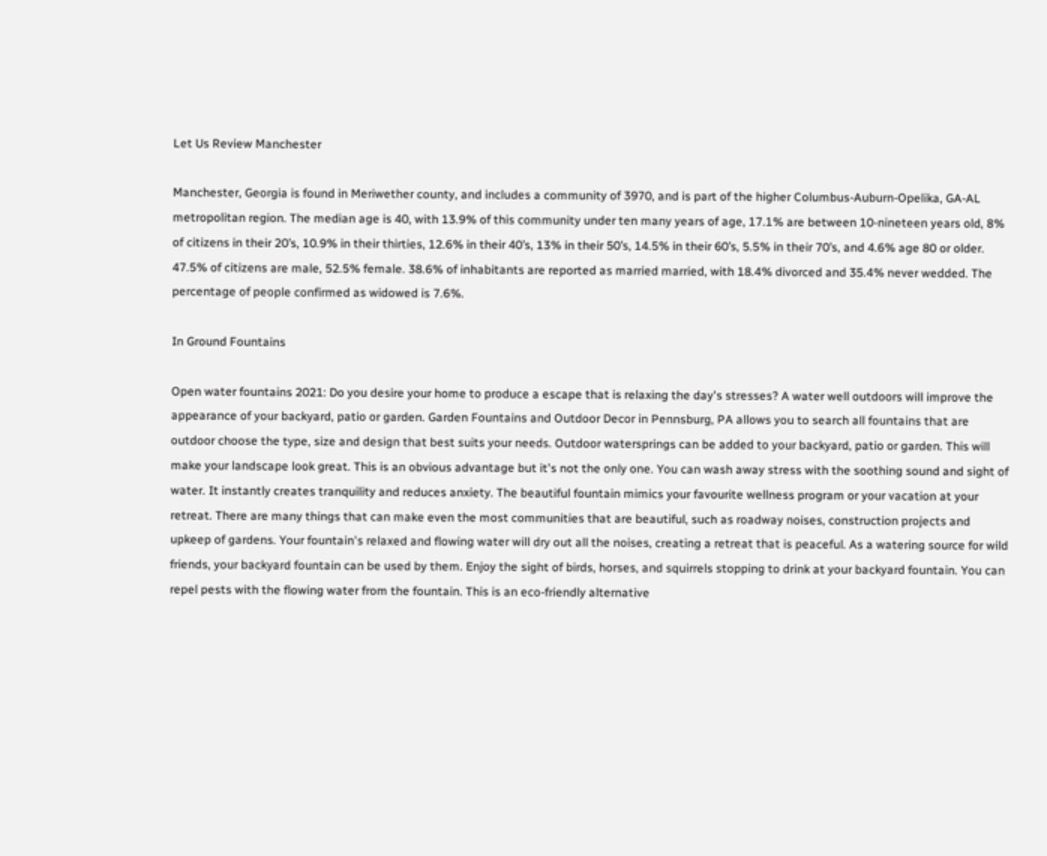Let Us Review Manchester

Manchester, Georgia is found in Meriwether county, and includes a community of 3970, and is part of the higher Columbus-Auburn-Opelika, GA-AL metropolitan region. The median age is 40, with 13.9% of this community under ten many years of age, 17.1% are between 10-nineteen years old, 8% of citizens in their 20’s, 10.9% in their thirties, 12.6% in their 40’s, 13% in their 50’s, 14.5% in their 60’s, 5.5% in their 70’s, and 4.6% age 80 or older. 47.5% of citizens are male, 52.5% female. 38.6% of inhabitants are reported as married married, with 18.4% divorced and 35.4% never wedded. The percentage of people confirmed as widowed is 7.6%.

In Ground Fountains

Open water fountains 2021: Do you desire your home to produce a escape that is relaxing the day's stresses? A water well outdoors will improve the appearance of your backyard, patio or garden. Garden Fountains and Outdoor Decor in Pennsburg, PA allows you to search all fountains that are outdoor choose the type, size and design that best suits your needs. Outdoor watersprings can be added to your backyard, patio or garden. This will make your landscape look great. This is an obvious advantage but it's not the only one. You can wash away stress with the soothing sound and sight of water. It instantly creates tranquility and reduces anxiety. The beautiful fountain mimics your favourite wellness program or your vacation at your retreat. There are many things that can make even the most communities that are beautiful, such as roadway noises, construction projects and upkeep of gardens. Your fountain's relaxed and flowing water will dry out all the noises, creating a retreat that is peaceful. As a watering source for wild friends, your backyard fountain can be used by them. Enjoy the sight of birds, horses, and squirrels stopping to drink at your backyard fountain. You can repel pests with the flowing water from the fountain. This is an eco-friendly alternative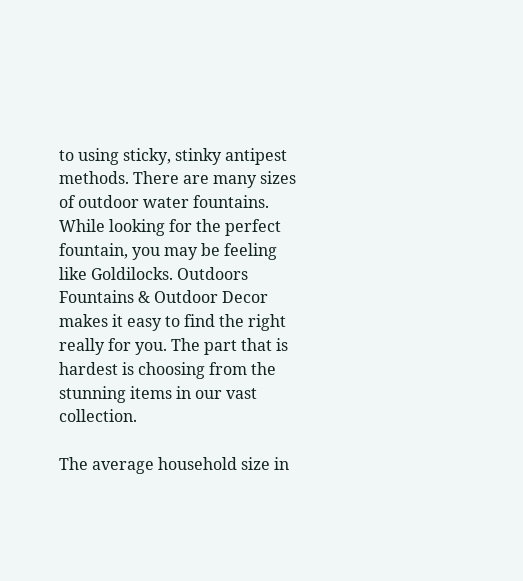to using sticky, stinky antipest methods. There are many sizes of outdoor water fountains. While looking for the perfect fountain, you may be feeling like Goldilocks. Outdoors Fountains & Outdoor Decor makes it easy to find the right really for you. The part that is hardest is choosing from the stunning items in our vast collection.

The average household size in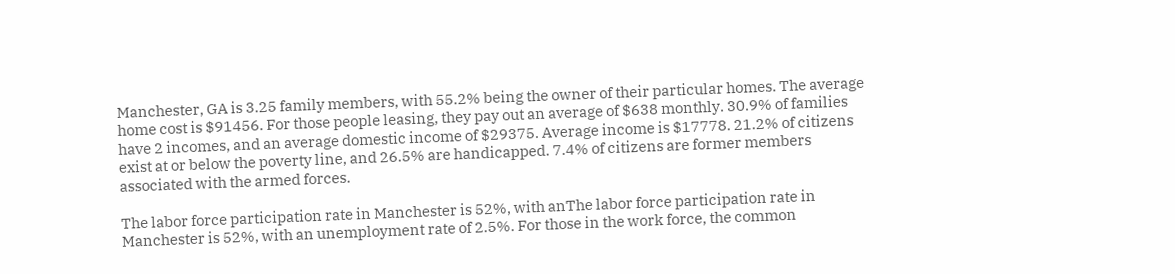Manchester, GA is 3.25 family members, with 55.2% being the owner of their particular homes. The average home cost is $91456. For those people leasing, they pay out an average of $638 monthly. 30.9% of families have 2 incomes, and an average domestic income of $29375. Average income is $17778. 21.2% of citizens exist at or below the poverty line, and 26.5% are handicapped. 7.4% of citizens are former members associated with the armed forces.

The labor force participation rate in Manchester is 52%, with anThe labor force participation rate in Manchester is 52%, with an unemployment rate of 2.5%. For those in the work force, the common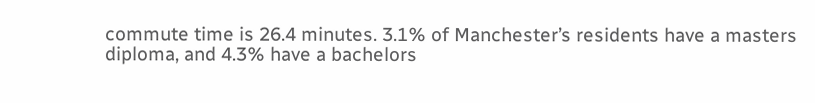commute time is 26.4 minutes. 3.1% of Manchester’s residents have a masters diploma, and 4.3% have a bachelors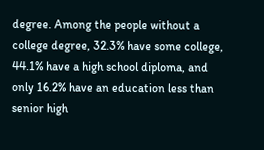degree. Among the people without a college degree, 32.3% have some college, 44.1% have a high school diploma, and only 16.2% have an education less than senior high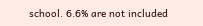school. 6.6% are not included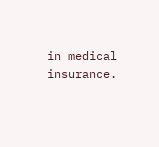in medical insurance.